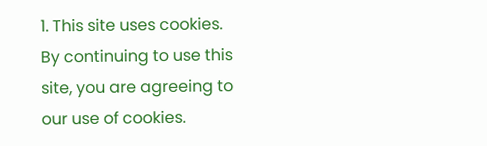1. This site uses cookies. By continuing to use this site, you are agreeing to our use of cookies.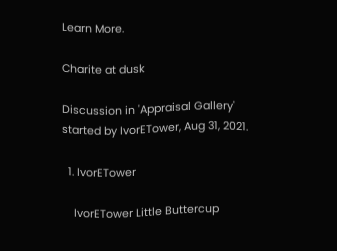Learn More.

Charite at dusk

Discussion in 'Appraisal Gallery' started by IvorETower, Aug 31, 2021.

  1. IvorETower

    IvorETower Little Buttercup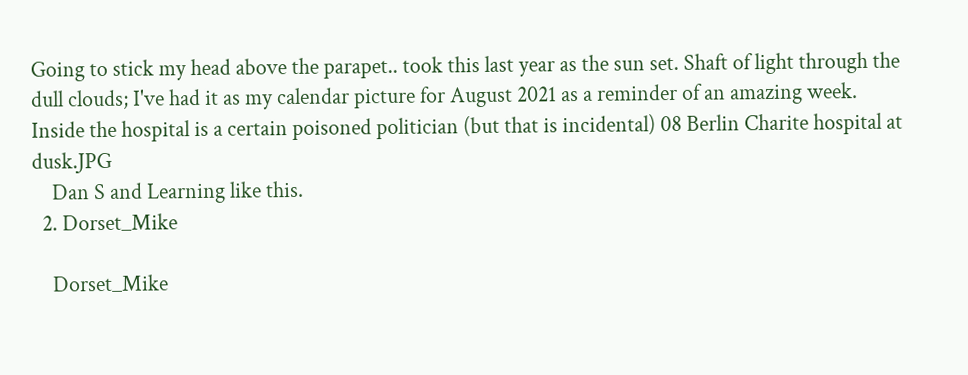Going to stick my head above the parapet.. took this last year as the sun set. Shaft of light through the dull clouds; I've had it as my calendar picture for August 2021 as a reminder of an amazing week. Inside the hospital is a certain poisoned politician (but that is incidental) 08 Berlin Charite hospital at dusk.JPG
    Dan S and Learning like this.
  2. Dorset_Mike

    Dorset_Mike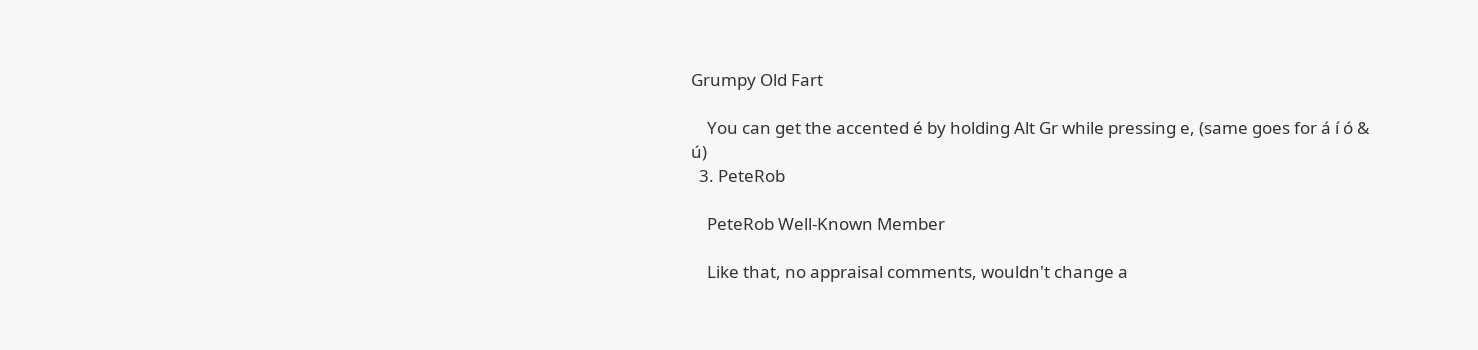Grumpy Old Fart

    You can get the accented é by holding Alt Gr while pressing e, (same goes for á í ó & ú)
  3. PeteRob

    PeteRob Well-Known Member

    Like that, no appraisal comments, wouldn't change a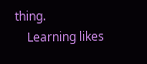thing.
    Learning likes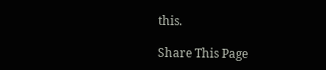this.

Share This Page